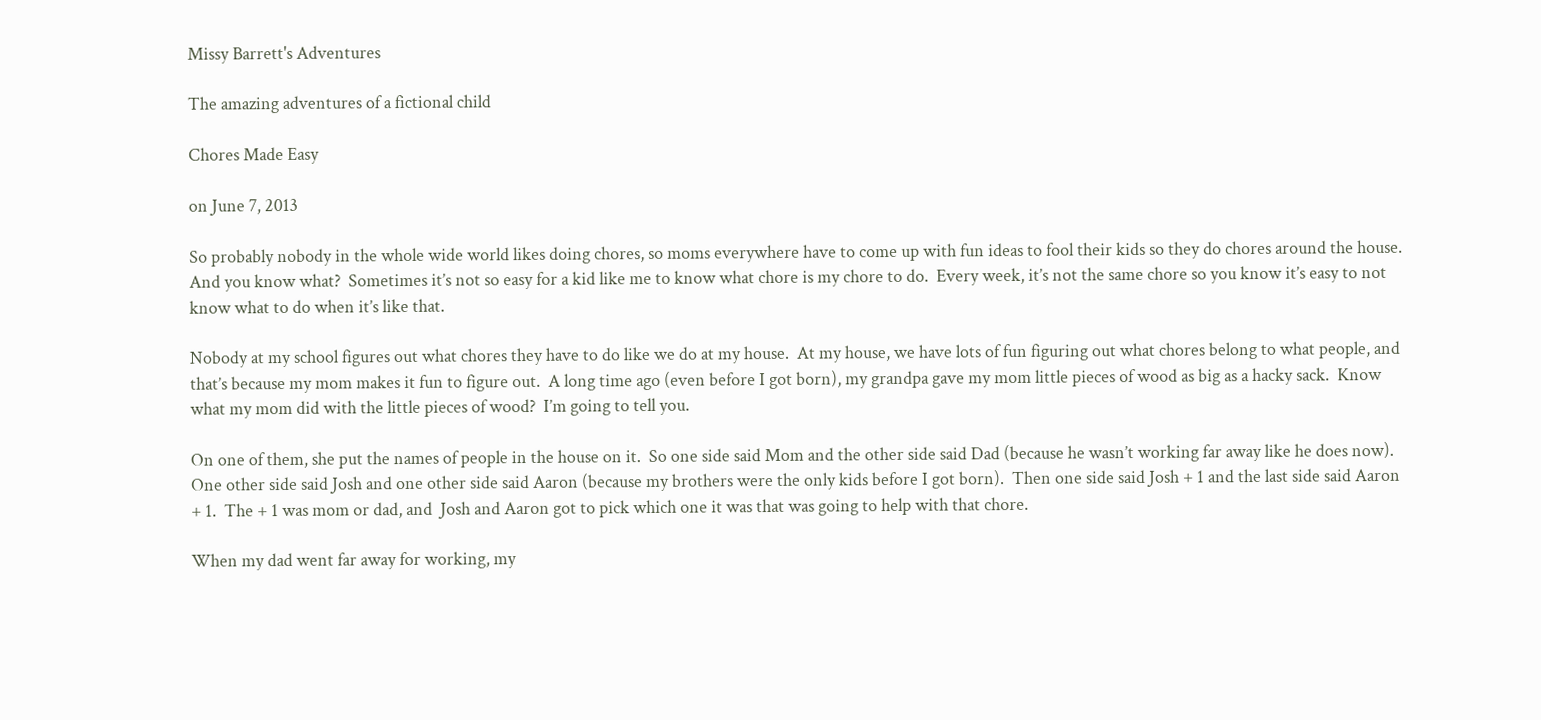Missy Barrett's Adventures

The amazing adventures of a fictional child

Chores Made Easy

on June 7, 2013

So probably nobody in the whole wide world likes doing chores, so moms everywhere have to come up with fun ideas to fool their kids so they do chores around the house.  And you know what?  Sometimes it’s not so easy for a kid like me to know what chore is my chore to do.  Every week, it’s not the same chore so you know it’s easy to not know what to do when it’s like that.

Nobody at my school figures out what chores they have to do like we do at my house.  At my house, we have lots of fun figuring out what chores belong to what people, and that’s because my mom makes it fun to figure out.  A long time ago (even before I got born), my grandpa gave my mom little pieces of wood as big as a hacky sack.  Know what my mom did with the little pieces of wood?  I’m going to tell you.

On one of them, she put the names of people in the house on it.  So one side said Mom and the other side said Dad (because he wasn’t working far away like he does now).  One other side said Josh and one other side said Aaron (because my brothers were the only kids before I got born).  Then one side said Josh + 1 and the last side said Aaron + 1.  The + 1 was mom or dad, and  Josh and Aaron got to pick which one it was that was going to help with that chore.

When my dad went far away for working, my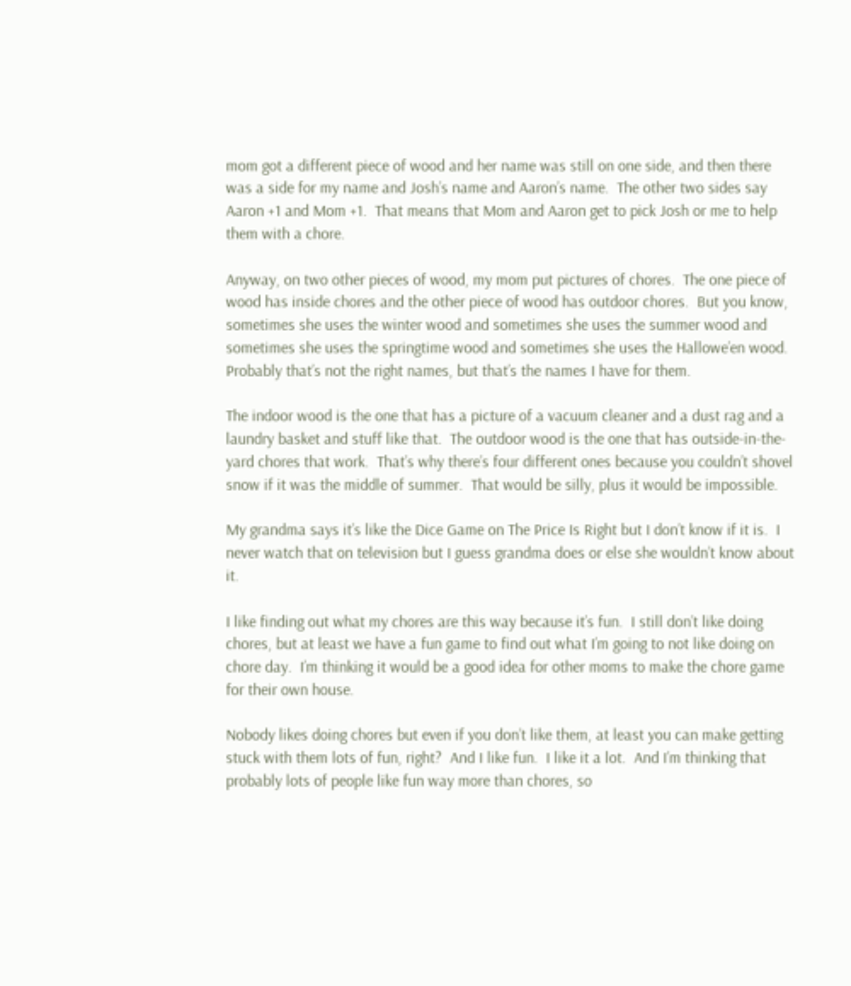mom got a different piece of wood and her name was still on one side, and then there was a side for my name and Josh’s name and Aaron’s name.  The other two sides say Aaron +1 and Mom +1.  That means that Mom and Aaron get to pick Josh or me to help them with a chore.

Anyway, on two other pieces of wood, my mom put pictures of chores.  The one piece of wood has inside chores and the other piece of wood has outdoor chores.  But you know, sometimes she uses the winter wood and sometimes she uses the summer wood and sometimes she uses the springtime wood and sometimes she uses the Hallowe’en wood.  Probably that’s not the right names, but that’s the names I have for them.

The indoor wood is the one that has a picture of a vacuum cleaner and a dust rag and a laundry basket and stuff like that.  The outdoor wood is the one that has outside-in-the-yard chores that work.  That’s why there’s four different ones because you couldn’t shovel snow if it was the middle of summer.  That would be silly, plus it would be impossible.

My grandma says it’s like the Dice Game on The Price Is Right but I don’t know if it is.  I never watch that on television but I guess grandma does or else she wouldn’t know about it.

I like finding out what my chores are this way because it’s fun.  I still don’t like doing chores, but at least we have a fun game to find out what I’m going to not like doing on chore day.  I’m thinking it would be a good idea for other moms to make the chore game for their own house.

Nobody likes doing chores but even if you don’t like them, at least you can make getting stuck with them lots of fun, right?  And I like fun.  I like it a lot.  And I’m thinking that probably lots of people like fun way more than chores, so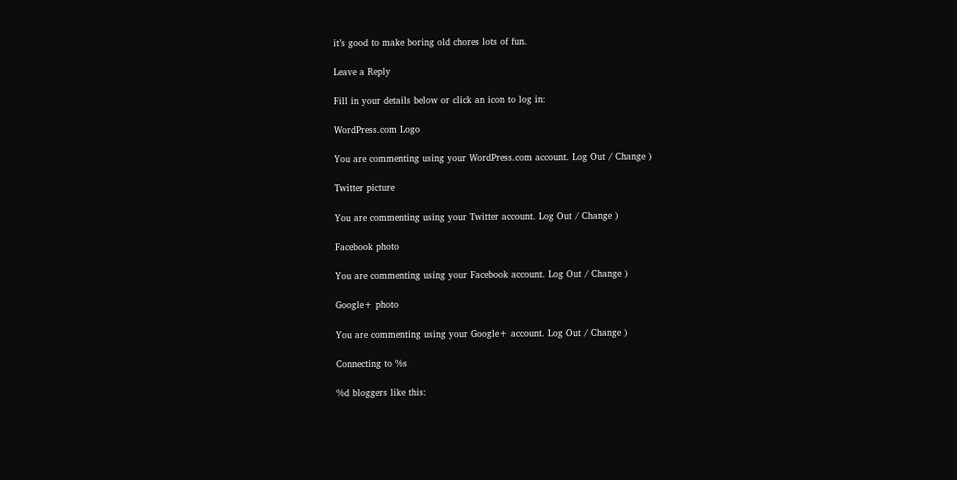it’s good to make boring old chores lots of fun.

Leave a Reply

Fill in your details below or click an icon to log in:

WordPress.com Logo

You are commenting using your WordPress.com account. Log Out / Change )

Twitter picture

You are commenting using your Twitter account. Log Out / Change )

Facebook photo

You are commenting using your Facebook account. Log Out / Change )

Google+ photo

You are commenting using your Google+ account. Log Out / Change )

Connecting to %s

%d bloggers like this: